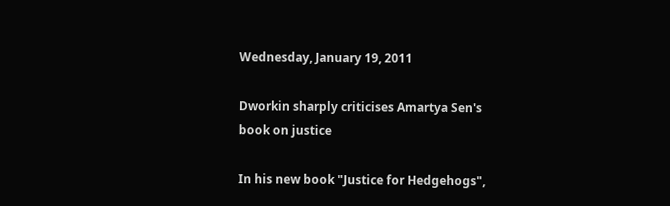Wednesday, January 19, 2011

Dworkin sharply criticises Amartya Sen's book on justice

In his new book "Justice for Hedgehogs",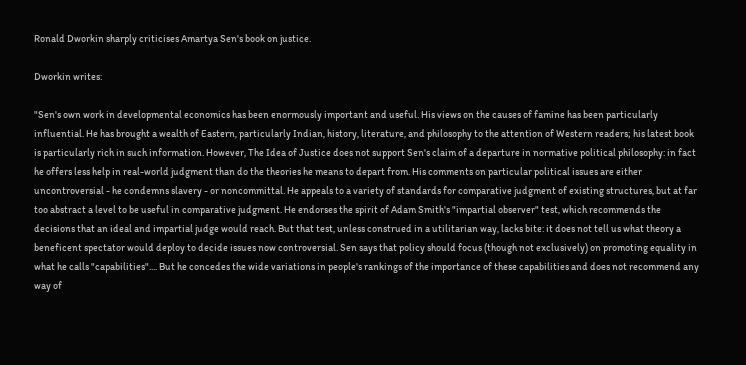Ronald Dworkin sharply criticises Amartya Sen's book on justice.

Dworkin writes:

"Sen's own work in developmental economics has been enormously important and useful. His views on the causes of famine has been particularly influential. He has brought a wealth of Eastern, particularly Indian, history, literature, and philosophy to the attention of Western readers; his latest book is particularly rich in such information. However, The Idea of Justice does not support Sen's claim of a departure in normative political philosophy: in fact he offers less help in real-world judgment than do the theories he means to depart from. His comments on particular political issues are either uncontroversial - he condemns slavery - or noncommittal. He appeals to a variety of standards for comparative judgment of existing structures, but at far too abstract a level to be useful in comparative judgment. He endorses the spirit of Adam Smith's "impartial observer" test, which recommends the decisions that an ideal and impartial judge would reach. But that test, unless construed in a utilitarian way, lacks bite: it does not tell us what theory a beneficent spectator would deploy to decide issues now controversial. Sen says that policy should focus (though not exclusively) on promoting equality in what he calls "capabilities".... But he concedes the wide variations in people's rankings of the importance of these capabilities and does not recommend any way of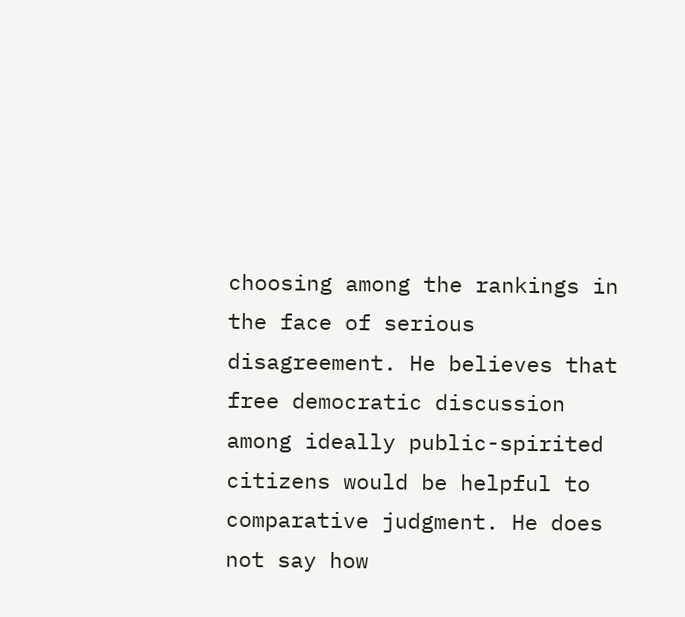choosing among the rankings in the face of serious disagreement. He believes that free democratic discussion among ideally public-spirited citizens would be helpful to comparative judgment. He does not say how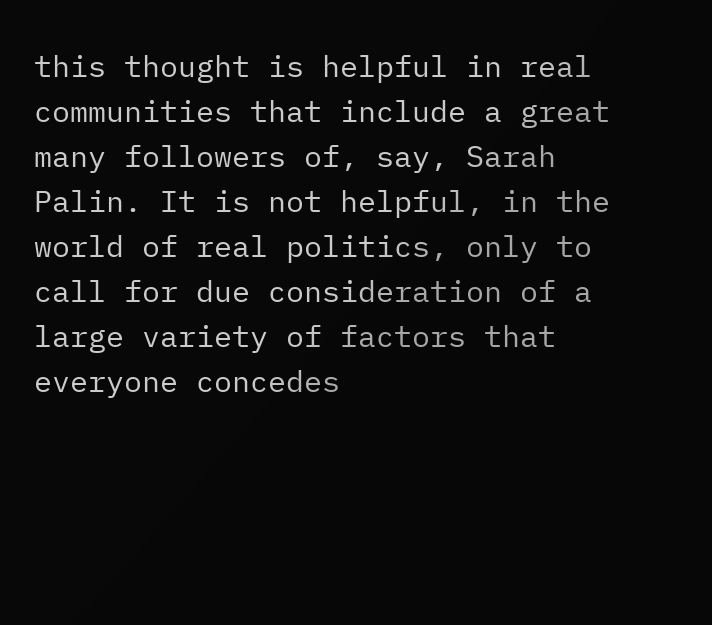this thought is helpful in real communities that include a great many followers of, say, Sarah Palin. It is not helpful, in the world of real politics, only to call for due consideration of a large variety of factors that everyone concedes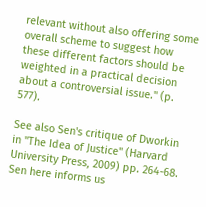relevant without also offering some overall scheme to suggest how these different factors should be weighted in a practical decision about a controversial issue." (p. 577).

See also Sen's critique of Dworkin in "The Idea of Justice" (Harvard University Press, 2009) pp. 264-68. Sen here informs us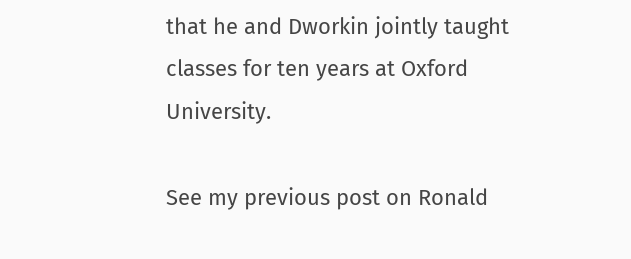that he and Dworkin jointly taught classes for ten years at Oxford University.

See my previous post on Ronald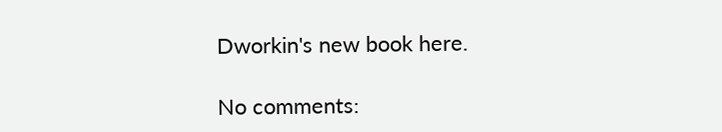Dworkin's new book here.

No comments: